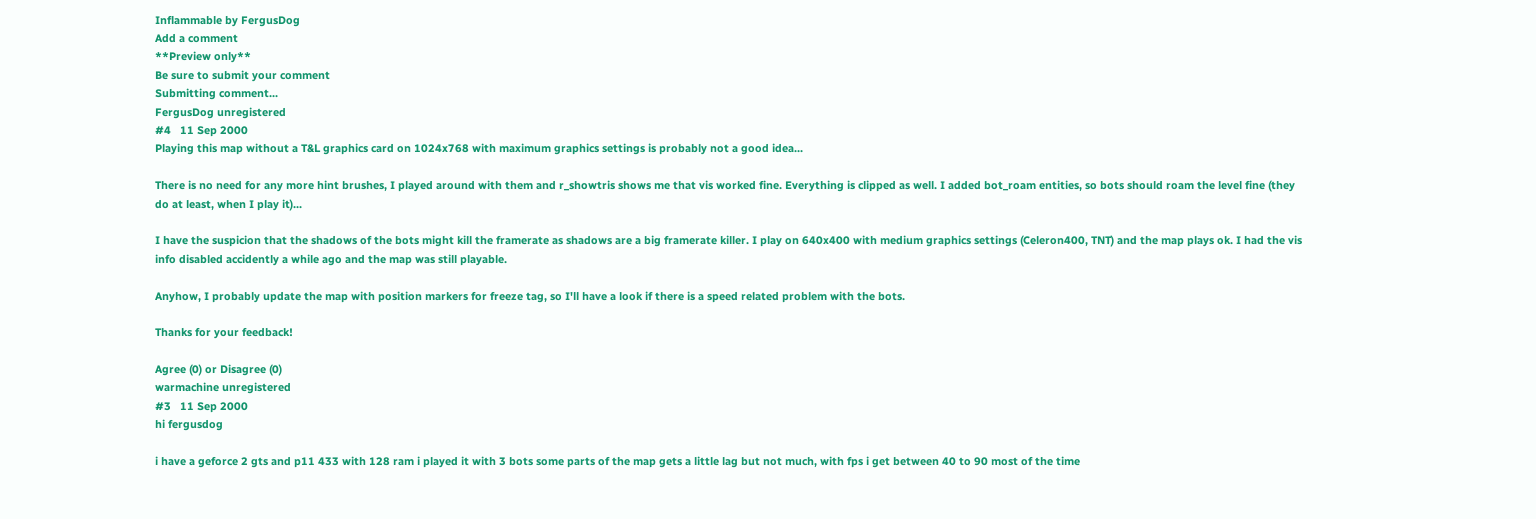Inflammable by FergusDog
Add a comment
**Preview only**
Be sure to submit your comment
Submitting comment...
FergusDog unregistered
#4   11 Sep 2000
Playing this map without a T&L graphics card on 1024x768 with maximum graphics settings is probably not a good idea...

There is no need for any more hint brushes, I played around with them and r_showtris shows me that vis worked fine. Everything is clipped as well. I added bot_roam entities, so bots should roam the level fine (they do at least, when I play it)...

I have the suspicion that the shadows of the bots might kill the framerate as shadows are a big framerate killer. I play on 640x400 with medium graphics settings (Celeron400, TNT) and the map plays ok. I had the vis info disabled accidently a while ago and the map was still playable.

Anyhow, I probably update the map with position markers for freeze tag, so I'll have a look if there is a speed related problem with the bots.

Thanks for your feedback!

Agree (0) or Disagree (0)
warmachine unregistered
#3   11 Sep 2000
hi fergusdog

i have a geforce 2 gts and p11 433 with 128 ram i played it with 3 bots some parts of the map gets a little lag but not much, with fps i get between 40 to 90 most of the time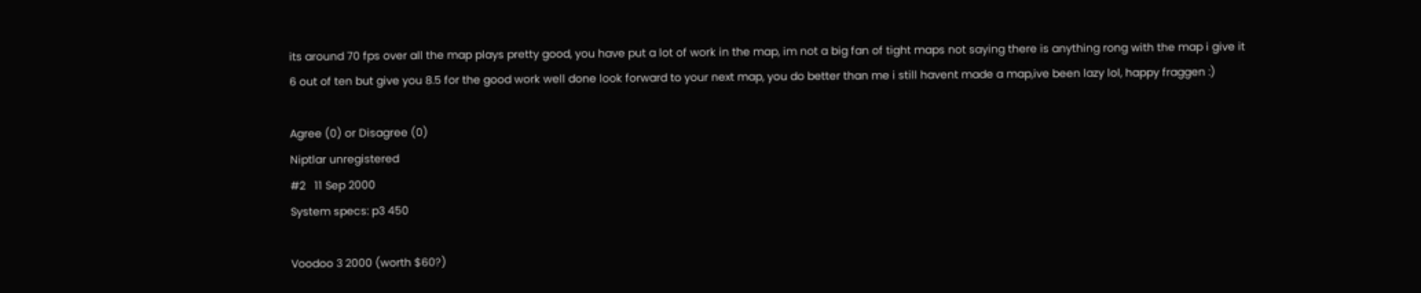its around 70 fps over all the map plays pretty good, you have put a lot of work in the map, im not a big fan of tight maps not saying there is anything rong with the map i give it 6 out of ten but give you 8.5 for the good work well done look forward to your next map, you do better than me i still havent made a map,ive been lazy lol, happy fraggen :)

Agree (0) or Disagree (0)
Niptlar unregistered
#2   11 Sep 2000
System specs: p3 450

Voodoo 3 2000 (worth $60?)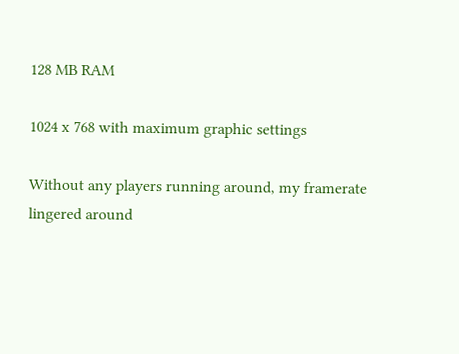128 MB RAM

1024 x 768 with maximum graphic settings

Without any players running around, my framerate lingered around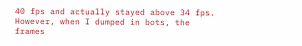40 fps and actually stayed above 34 fps. However, when I dumped in bots, the frames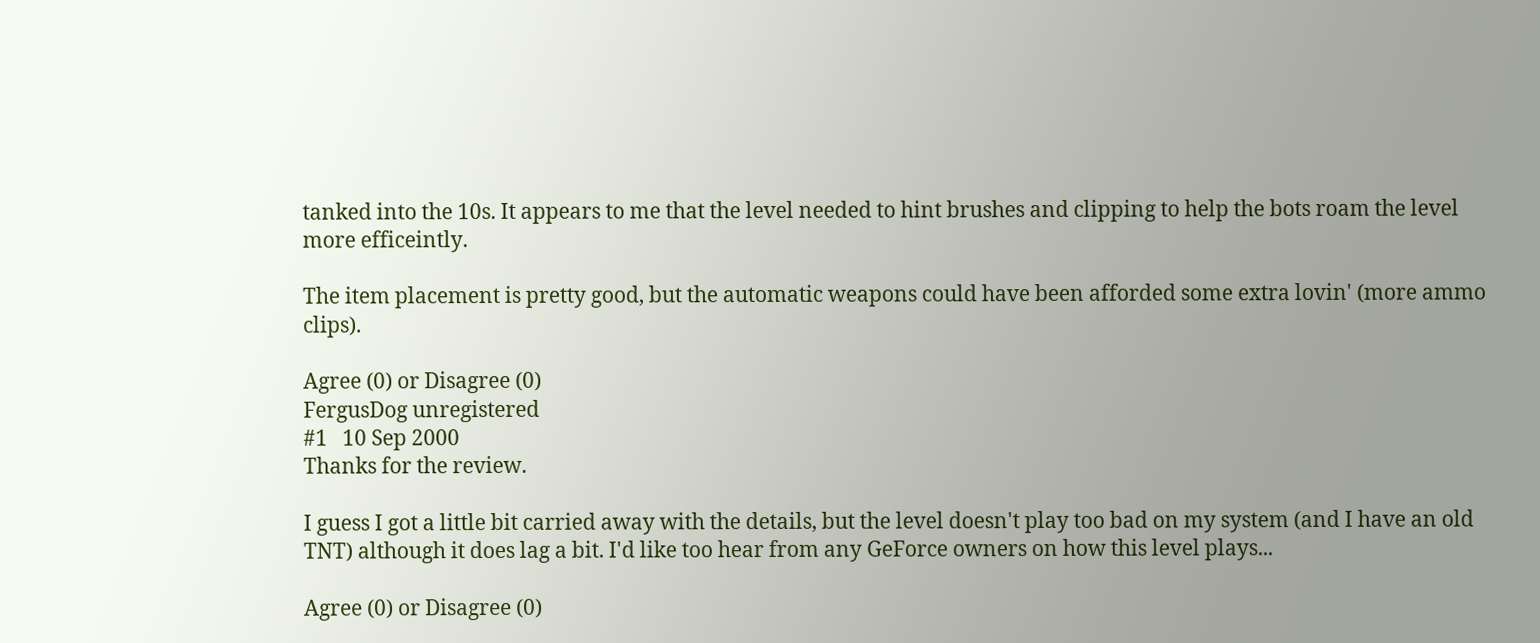tanked into the 10s. It appears to me that the level needed to hint brushes and clipping to help the bots roam the level more efficeintly.

The item placement is pretty good, but the automatic weapons could have been afforded some extra lovin' (more ammo clips).

Agree (0) or Disagree (0)
FergusDog unregistered
#1   10 Sep 2000
Thanks for the review.

I guess I got a little bit carried away with the details, but the level doesn't play too bad on my system (and I have an old TNT) although it does lag a bit. I'd like too hear from any GeForce owners on how this level plays...

Agree (0) or Disagree (0)